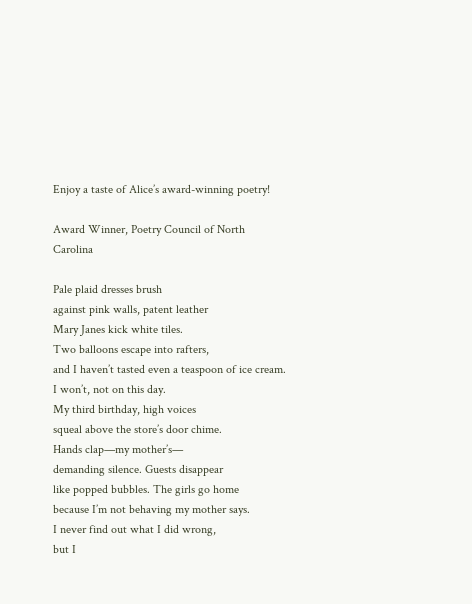Enjoy a taste of Alice’s award-winning poetry!

Award Winner, Poetry Council of North Carolina

Pale plaid dresses brush
against pink walls, patent leather
Mary Janes kick white tiles.
Two balloons escape into rafters,
and I haven’t tasted even a teaspoon of ice cream.
I won’t, not on this day.
My third birthday, high voices
squeal above the store’s door chime.
Hands clap—my mother’s—
demanding silence. Guests disappear
like popped bubbles. The girls go home
because I’m not behaving my mother says.
I never find out what I did wrong,
but I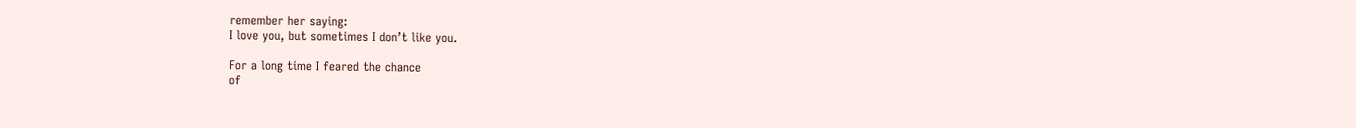remember her saying:
I love you, but sometimes I don’t like you.

For a long time I feared the chance
of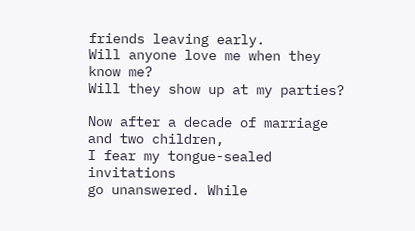friends leaving early.
Will anyone love me when they know me?
Will they show up at my parties?

Now after a decade of marriage and two children,
I fear my tongue-sealed invitations
go unanswered. While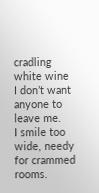cradling white wine
I don’t want anyone to leave me.
I smile too wide, needy for crammed rooms.